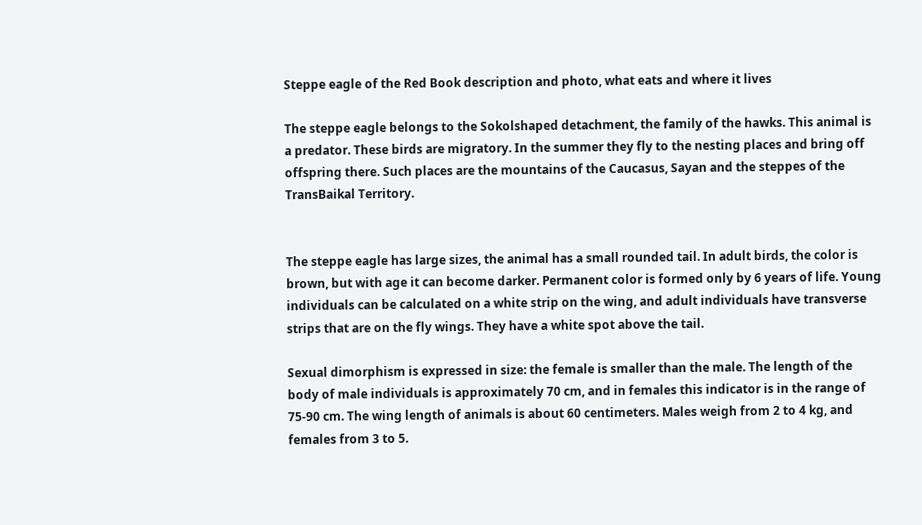Steppe eagle of the Red Book description and photo, what eats and where it lives

The steppe eagle belongs to the Sokolshaped detachment, the family of the hawks. This animal is a predator. These birds are migratory. In the summer they fly to the nesting places and bring off offspring there. Such places are the mountains of the Caucasus, Sayan and the steppes of the TransBaikal Territory.


The steppe eagle has large sizes, the animal has a small rounded tail. In adult birds, the color is brown, but with age it can become darker. Permanent color is formed only by 6 years of life. Young individuals can be calculated on a white strip on the wing, and adult individuals have transverse strips that are on the fly wings. They have a white spot above the tail.

Sexual dimorphism is expressed in size: the female is smaller than the male. The length of the body of male individuals is approximately 70 cm, and in females this indicator is in the range of 75-90 cm. The wing length of animals is about 60 centimeters. Males weigh from 2 to 4 kg, and females from 3 to 5.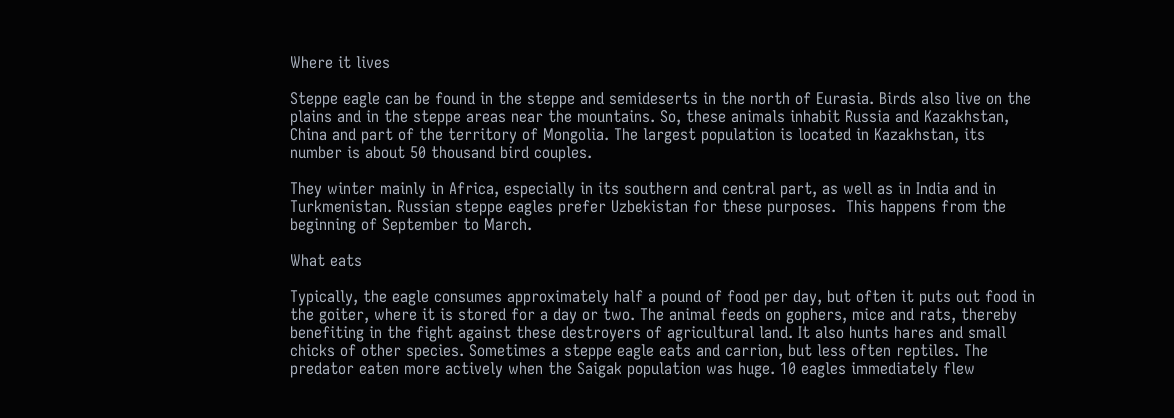Where it lives

Steppe eagle can be found in the steppe and semideserts in the north of Eurasia. Birds also live on the plains and in the steppe areas near the mountains. So, these animals inhabit Russia and Kazakhstan, China and part of the territory of Mongolia. The largest population is located in Kazakhstan, its number is about 50 thousand bird couples.

They winter mainly in Africa, especially in its southern and central part, as well as in India and in Turkmenistan. Russian steppe eagles prefer Uzbekistan for these purposes.  This happens from the beginning of September to March.

What eats

Typically, the eagle consumes approximately half a pound of food per day, but often it puts out food in the goiter, where it is stored for a day or two. The animal feeds on gophers, mice and rats, thereby benefiting in the fight against these destroyers of agricultural land. It also hunts hares and small chicks of other species. Sometimes a steppe eagle eats and carrion, but less often reptiles. The predator eaten more actively when the Saigak population was huge. 10 eagles immediately flew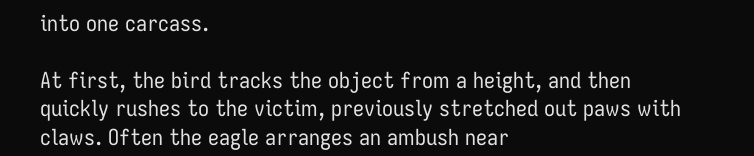into one carcass.

At first, the bird tracks the object from a height, and then quickly rushes to the victim, previously stretched out paws with claws. Often the eagle arranges an ambush near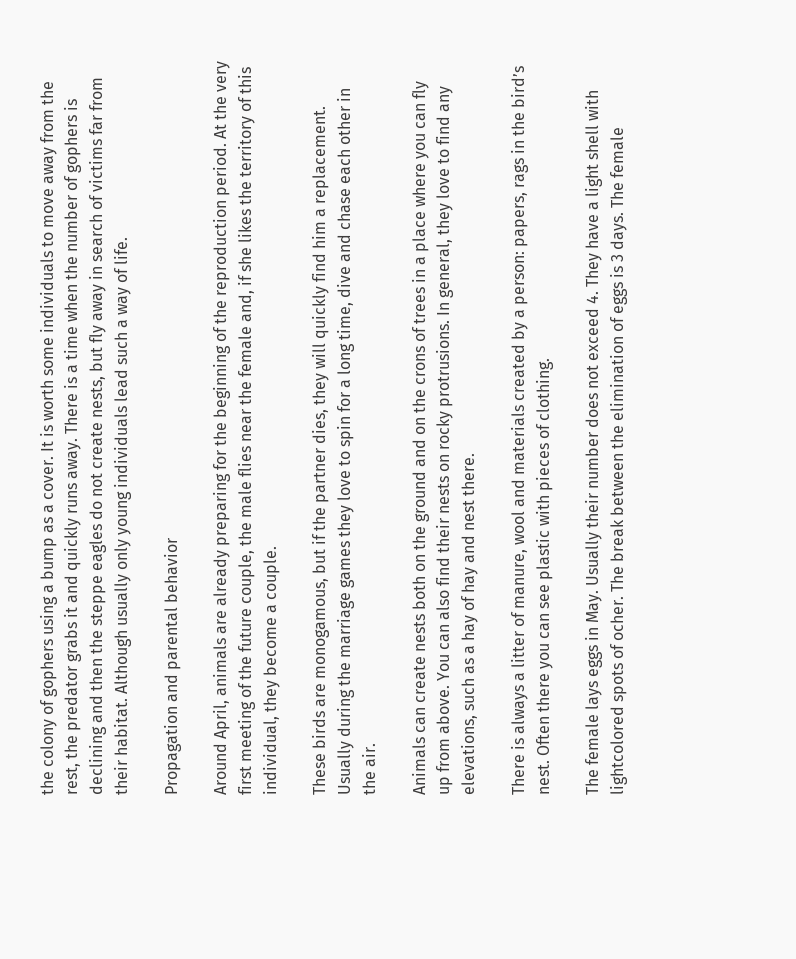the colony of gophers using a bump as a cover. It is worth some individuals to move away from the rest, the predator grabs it and quickly runs away. There is a time when the number of gophers is declining and then the steppe eagles do not create nests, but fly away in search of victims far from their habitat. Although usually only young individuals lead such a way of life.

Propagation and parental behavior

Around April, animals are already preparing for the beginning of the reproduction period. At the very first meeting of the future couple, the male flies near the female and, if she likes the territory of this individual, they become a couple.

These birds are monogamous, but if the partner dies, they will quickly find him a replacement. Usually during the marriage games they love to spin for a long time, dive and chase each other in the air.

Animals can create nests both on the ground and on the crons of trees in a place where you can fly up from above. You can also find their nests on rocky protrusions. In general, they love to find any elevations, such as a hay of hay and nest there.

There is always a litter of manure, wool and materials created by a person: papers, rags in the bird’s nest. Often there you can see plastic with pieces of clothing.

The female lays eggs in May. Usually their number does not exceed 4. They have a light shell with lightcolored spots of ocher. The break between the elimination of eggs is 3 days. The female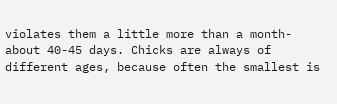violates them a little more than a month- about 40-45 days. Chicks are always of different ages, because often the smallest is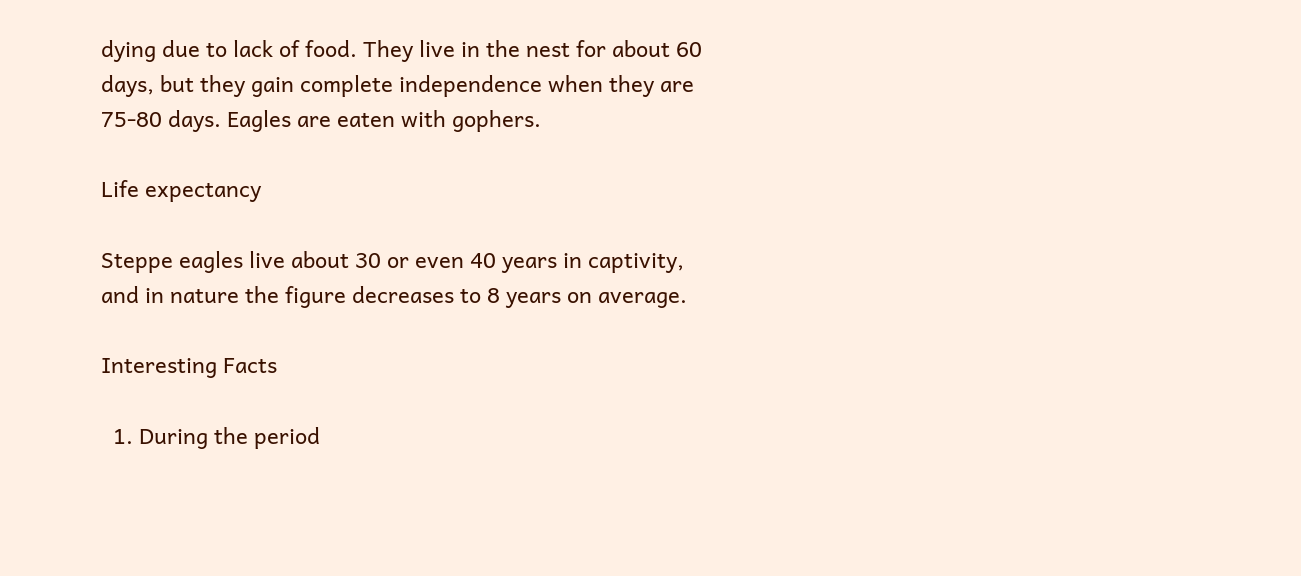dying due to lack of food. They live in the nest for about 60 days, but they gain complete independence when they are 75-80 days. Eagles are eaten with gophers.

Life expectancy

Steppe eagles live about 30 or even 40 years in captivity, and in nature the figure decreases to 8 years on average.

Interesting Facts

  1. During the period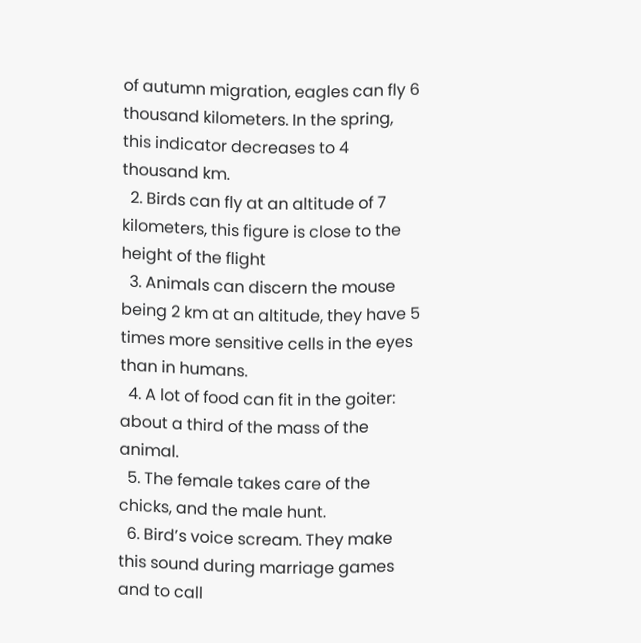of autumn migration, eagles can fly 6 thousand kilometers. In the spring, this indicator decreases to 4 thousand km.
  2. Birds can fly at an altitude of 7 kilometers, this figure is close to the height of the flight
  3. Animals can discern the mouse being 2 km at an altitude, they have 5 times more sensitive cells in the eyes than in humans.
  4. A lot of food can fit in the goiter: about a third of the mass of the animal.
  5. The female takes care of the chicks, and the male hunt.
  6. Bird’s voice scream. They make this sound during marriage games and to call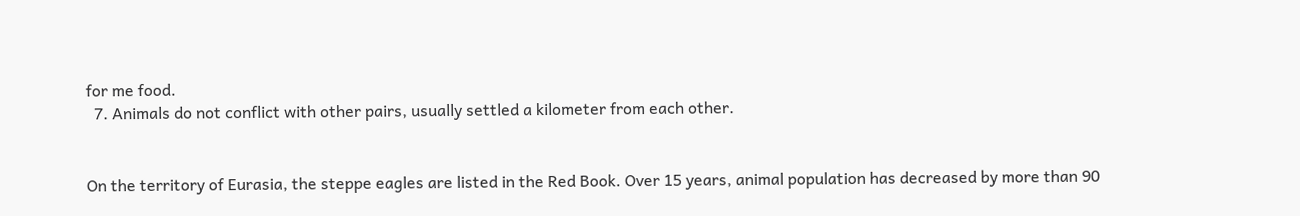for me food.
  7. Animals do not conflict with other pairs, usually settled a kilometer from each other.


On the territory of Eurasia, the steppe eagles are listed in the Red Book. Over 15 years, animal population has decreased by more than 90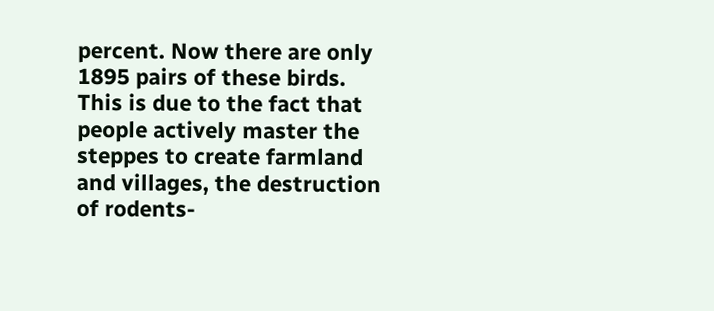percent. Now there are only 1895 pairs of these birds. This is due to the fact that people actively master the steppes to create farmland and villages, the destruction of rodents-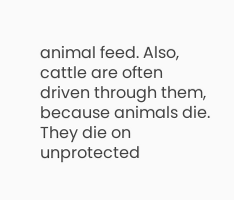animal feed. Also, cattle are often driven through them, because animals die. They die on unprotected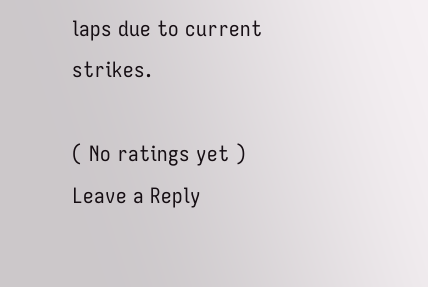laps due to current strikes.

( No ratings yet )
Leave a Reply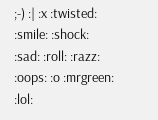;-) :| :x :twisted: :smile: :shock: :sad: :roll: :razz: :oops: :o :mrgreen: :lol: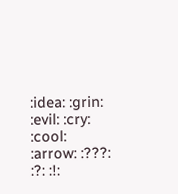:idea: :grin: :evil: :cry: :cool: :arrow: :???: :?: :!: